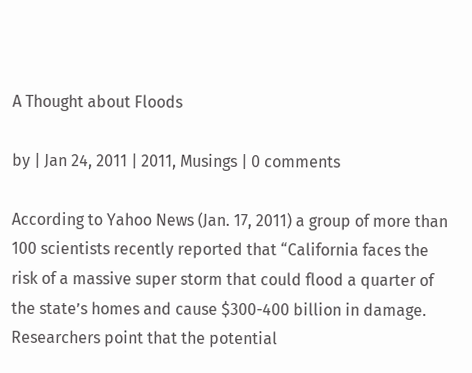A Thought about Floods

by | Jan 24, 2011 | 2011, Musings | 0 comments

According to Yahoo News (Jan. 17, 2011) a group of more than 100 scientists recently reported that “California faces the risk of a massive super storm that could flood a quarter of the state’s homes and cause $300-400 billion in damage. Researchers point that the potential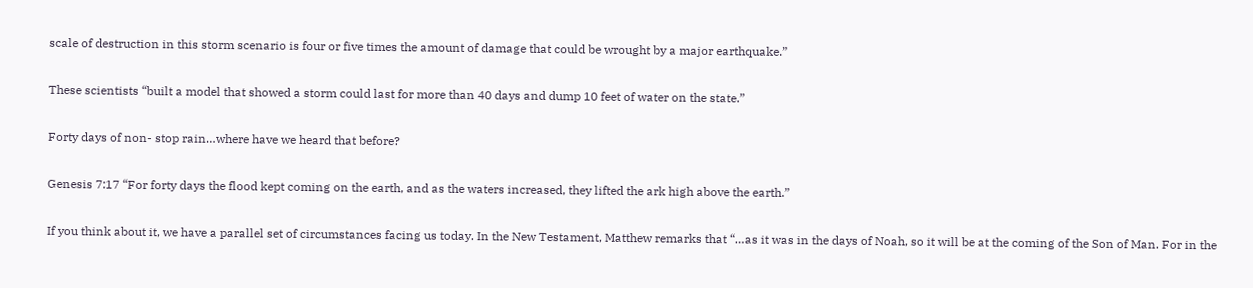scale of destruction in this storm scenario is four or five times the amount of damage that could be wrought by a major earthquake.”

These scientists “built a model that showed a storm could last for more than 40 days and dump 10 feet of water on the state.”

Forty days of non- stop rain…where have we heard that before?

Genesis 7:17 “For forty days the flood kept coming on the earth, and as the waters increased, they lifted the ark high above the earth.”

If you think about it, we have a parallel set of circumstances facing us today. In the New Testament, Matthew remarks that “…as it was in the days of Noah, so it will be at the coming of the Son of Man. For in the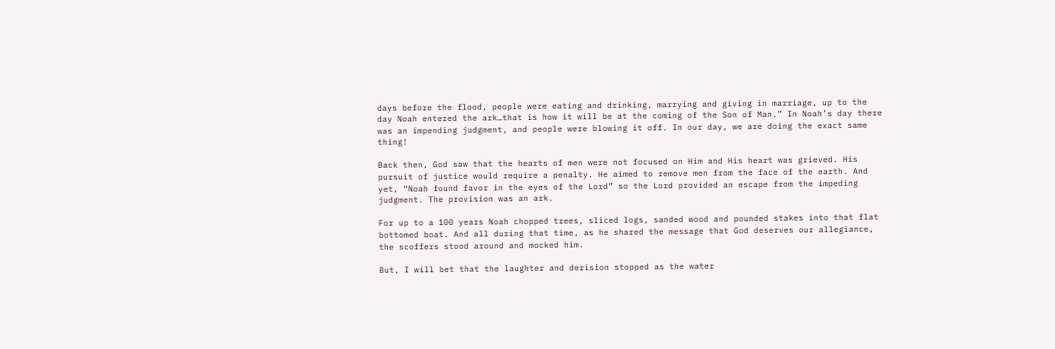days before the flood, people were eating and drinking, marrying and giving in marriage, up to the day Noah entered the ark…that is how it will be at the coming of the Son of Man.” In Noah’s day there was an impending judgment, and people were blowing it off. In our day, we are doing the exact same thing!

Back then, God saw that the hearts of men were not focused on Him and His heart was grieved. His pursuit of justice would require a penalty. He aimed to remove men from the face of the earth. And yet, “Noah found favor in the eyes of the Lord” so the Lord provided an escape from the impeding judgment. The provision was an ark.

For up to a 100 years Noah chopped trees, sliced logs, sanded wood and pounded stakes into that flat bottomed boat. And all during that time, as he shared the message that God deserves our allegiance, the scoffers stood around and mocked him.

But, I will bet that the laughter and derision stopped as the water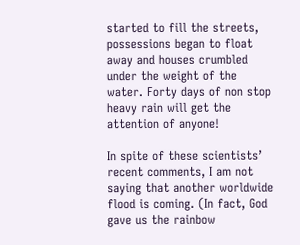started to fill the streets, possessions began to float away and houses crumbled under the weight of the water. Forty days of non stop heavy rain will get the attention of anyone!

In spite of these scientists’ recent comments, I am not saying that another worldwide flood is coming. (In fact, God gave us the rainbow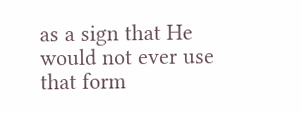as a sign that He would not ever use that form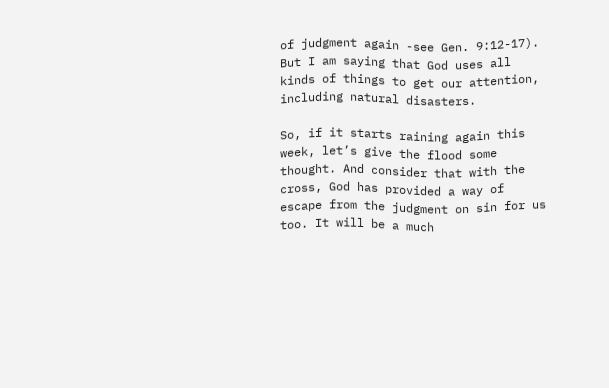of judgment again -see Gen. 9:12-17). But I am saying that God uses all kinds of things to get our attention, including natural disasters.

So, if it starts raining again this week, let’s give the flood some thought. And consider that with the cross, God has provided a way of escape from the judgment on sin for us too. It will be a much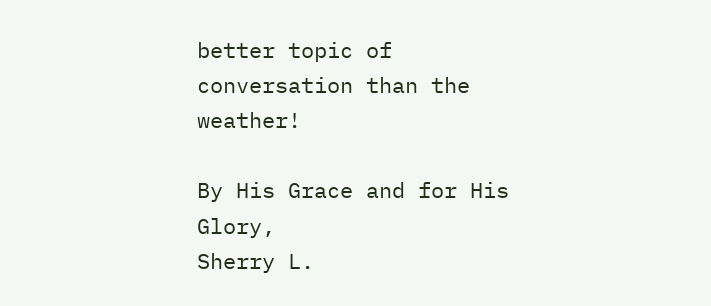better topic of conversation than the weather!

By His Grace and for His Glory,
Sherry L.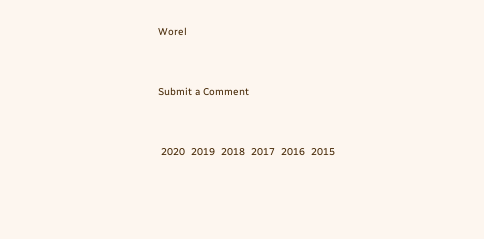Worel


Submit a Comment


 2020  2019  2018  2017  2016  2015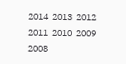2014  2013  2012  2011  2010  2009  2008